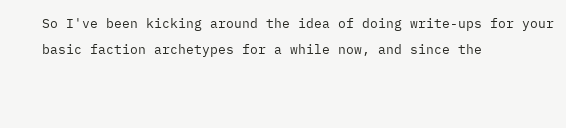So I've been kicking around the idea of doing write-ups for your basic faction archetypes for a while now, and since the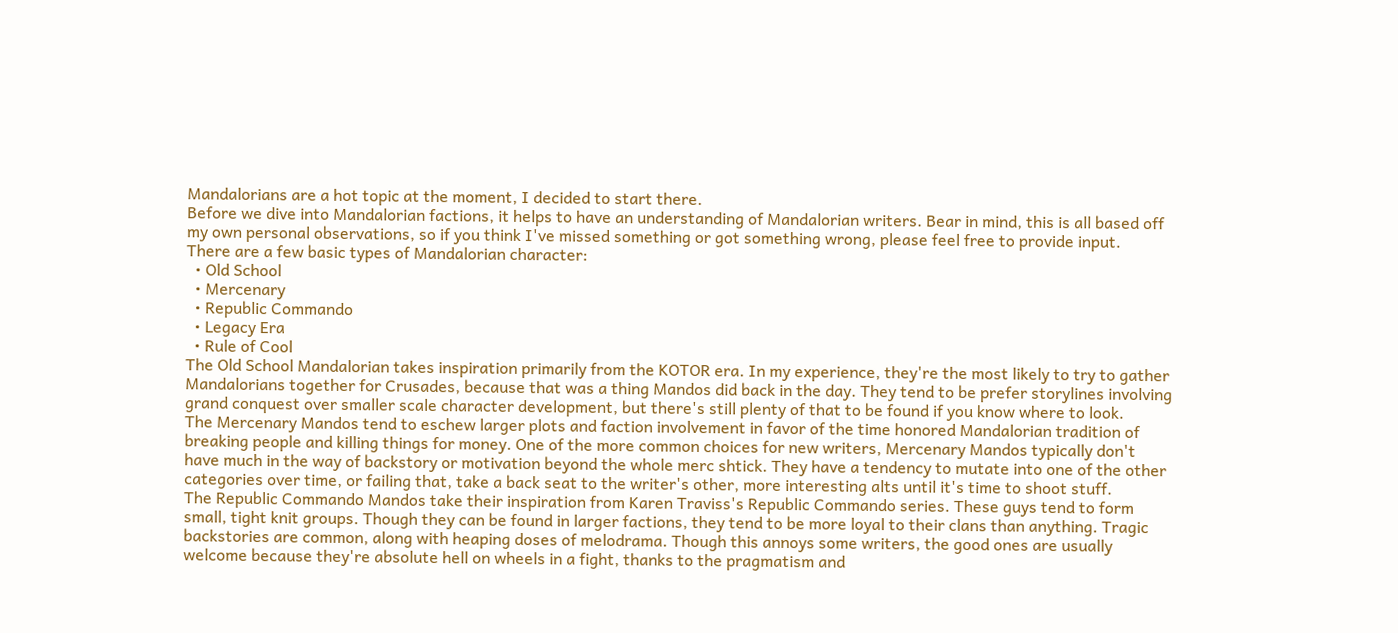Mandalorians are a hot topic at the moment, I decided to start there.
Before we dive into Mandalorian factions, it helps to have an understanding of Mandalorian writers. Bear in mind, this is all based off my own personal observations, so if you think I've missed something or got something wrong, please feel free to provide input.
There are a few basic types of Mandalorian character:
  • Old School
  • Mercenary
  • Republic Commando
  • Legacy Era
  • Rule of Cool
The Old School Mandalorian takes inspiration primarily from the KOTOR era. In my experience, they're the most likely to try to gather Mandalorians together for Crusades, because that was a thing Mandos did back in the day. They tend to be prefer storylines involving grand conquest over smaller scale character development, but there's still plenty of that to be found if you know where to look.
The Mercenary Mandos tend to eschew larger plots and faction involvement in favor of the time honored Mandalorian tradition of breaking people and killing things for money. One of the more common choices for new writers, Mercenary Mandos typically don't have much in the way of backstory or motivation beyond the whole merc shtick. They have a tendency to mutate into one of the other categories over time, or failing that, take a back seat to the writer's other, more interesting alts until it's time to shoot stuff.
The Republic Commando Mandos take their inspiration from Karen Traviss's Republic Commando series. These guys tend to form small, tight knit groups. Though they can be found in larger factions, they tend to be more loyal to their clans than anything. Tragic backstories are common, along with heaping doses of melodrama. Though this annoys some writers, the good ones are usually welcome because they're absolute hell on wheels in a fight, thanks to the pragmatism and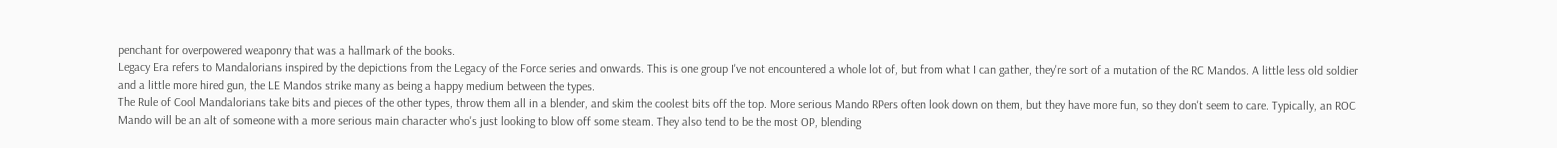penchant for overpowered weaponry that was a hallmark of the books.
Legacy Era refers to Mandalorians inspired by the depictions from the Legacy of the Force series and onwards. This is one group I've not encountered a whole lot of, but from what I can gather, they're sort of a mutation of the RC Mandos. A little less old soldier and a little more hired gun, the LE Mandos strike many as being a happy medium between the types.
The Rule of Cool Mandalorians take bits and pieces of the other types, throw them all in a blender, and skim the coolest bits off the top. More serious Mando RPers often look down on them, but they have more fun, so they don't seem to care. Typically, an ROC Mando will be an alt of someone with a more serious main character who's just looking to blow off some steam. They also tend to be the most OP, blending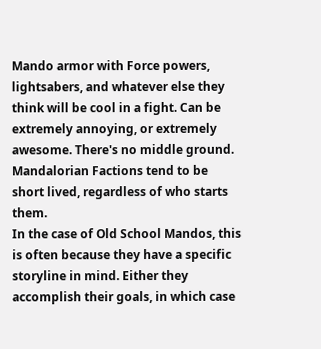Mando armor with Force powers, lightsabers, and whatever else they think will be cool in a fight. Can be extremely annoying, or extremely awesome. There's no middle ground.
Mandalorian Factions tend to be short lived, regardless of who starts them.
In the case of Old School Mandos, this is often because they have a specific storyline in mind. Either they accomplish their goals, in which case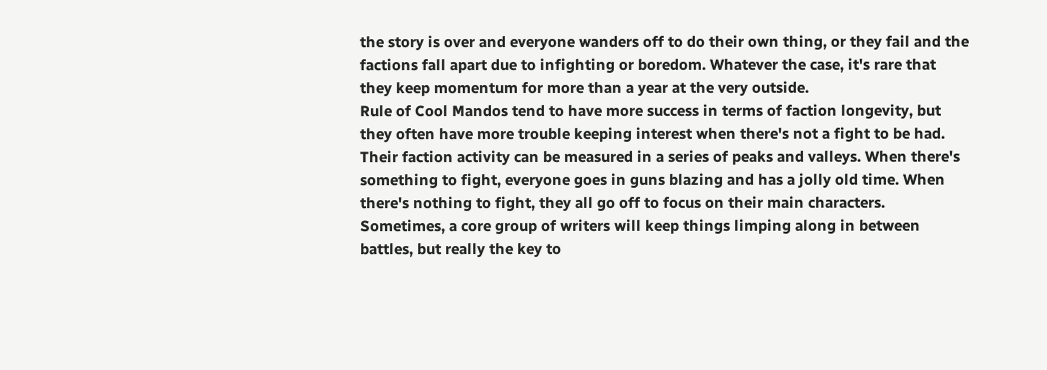the story is over and everyone wanders off to do their own thing, or they fail and the factions fall apart due to infighting or boredom. Whatever the case, it's rare that they keep momentum for more than a year at the very outside.
Rule of Cool Mandos tend to have more success in terms of faction longevity, but they often have more trouble keeping interest when there's not a fight to be had. Their faction activity can be measured in a series of peaks and valleys. When there's something to fight, everyone goes in guns blazing and has a jolly old time. When there's nothing to fight, they all go off to focus on their main characters. Sometimes, a core group of writers will keep things limping along in between battles, but really the key to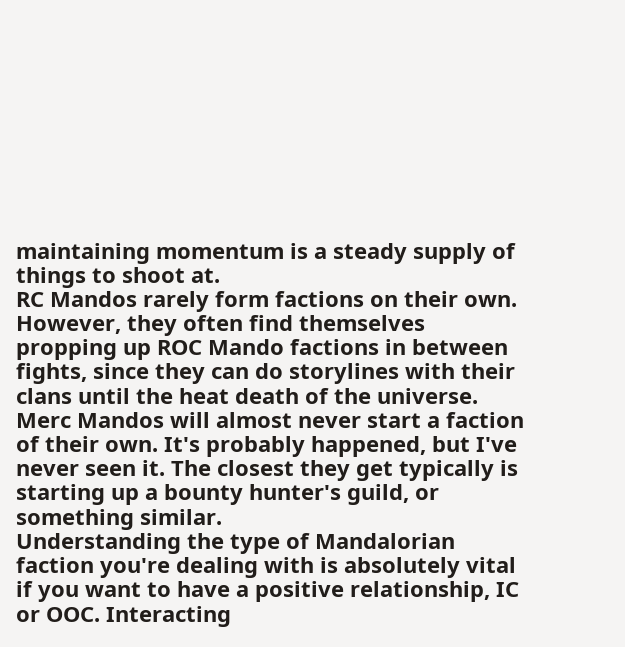maintaining momentum is a steady supply of things to shoot at.
RC Mandos rarely form factions on their own. However, they often find themselves propping up ROC Mando factions in between fights, since they can do storylines with their clans until the heat death of the universe.
Merc Mandos will almost never start a faction of their own. It's probably happened, but I've never seen it. The closest they get typically is starting up a bounty hunter's guild, or something similar.
Understanding the type of Mandalorian faction you're dealing with is absolutely vital if you want to have a positive relationship, IC or OOC. Interacting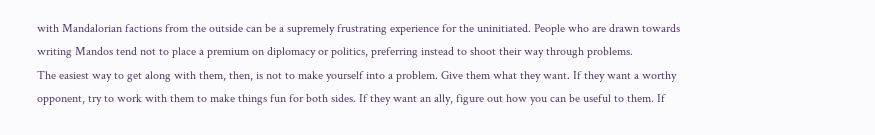with Mandalorian factions from the outside can be a supremely frustrating experience for the uninitiated. People who are drawn towards writing Mandos tend not to place a premium on diplomacy or politics, preferring instead to shoot their way through problems.
The easiest way to get along with them, then, is not to make yourself into a problem. Give them what they want. If they want a worthy opponent, try to work with them to make things fun for both sides. If they want an ally, figure out how you can be useful to them. If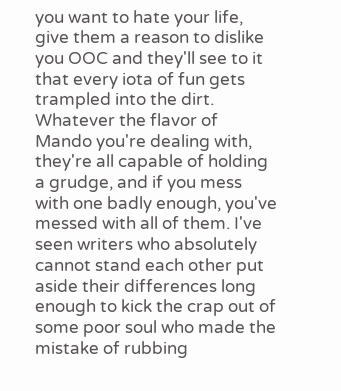you want to hate your life, give them a reason to dislike you OOC and they'll see to it that every iota of fun gets trampled into the dirt. Whatever the flavor of Mando you're dealing with, they're all capable of holding a grudge, and if you mess with one badly enough, you've messed with all of them. I've seen writers who absolutely cannot stand each other put aside their differences long enough to kick the crap out of some poor soul who made the mistake of rubbing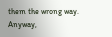them the wrong way.
Anyway,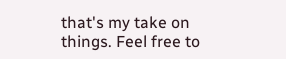that's my take on things. Feel free to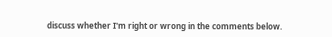discuss whether I'm right or wrong in the comments below.